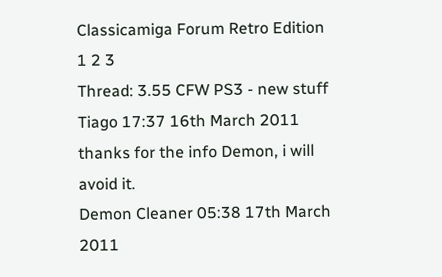Classicamiga Forum Retro Edition
1 2 3
Thread: 3.55 CFW PS3 - new stuff
Tiago 17:37 16th March 2011
thanks for the info Demon, i will avoid it.
Demon Cleaner 05:38 17th March 2011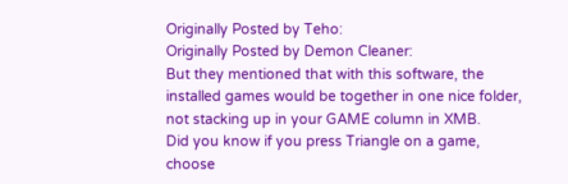Originally Posted by Teho:
Originally Posted by Demon Cleaner:
But they mentioned that with this software, the installed games would be together in one nice folder, not stacking up in your GAME column in XMB.
Did you know if you press Triangle on a game, choose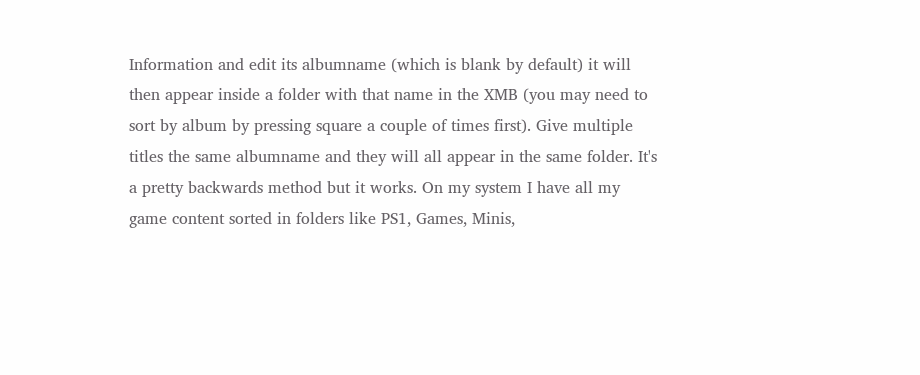Information and edit its albumname (which is blank by default) it will then appear inside a folder with that name in the XMB (you may need to sort by album by pressing square a couple of times first). Give multiple titles the same albumname and they will all appear in the same folder. It's a pretty backwards method but it works. On my system I have all my game content sorted in folders like PS1, Games, Minis,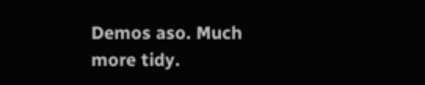Demos aso. Much more tidy.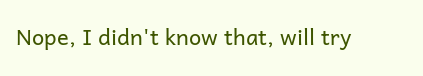Nope, I didn't know that, will try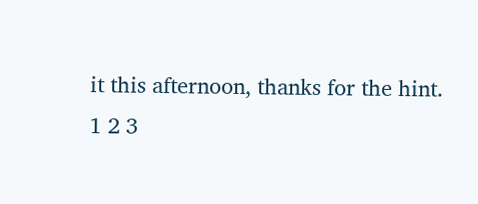it this afternoon, thanks for the hint.
1 2 3